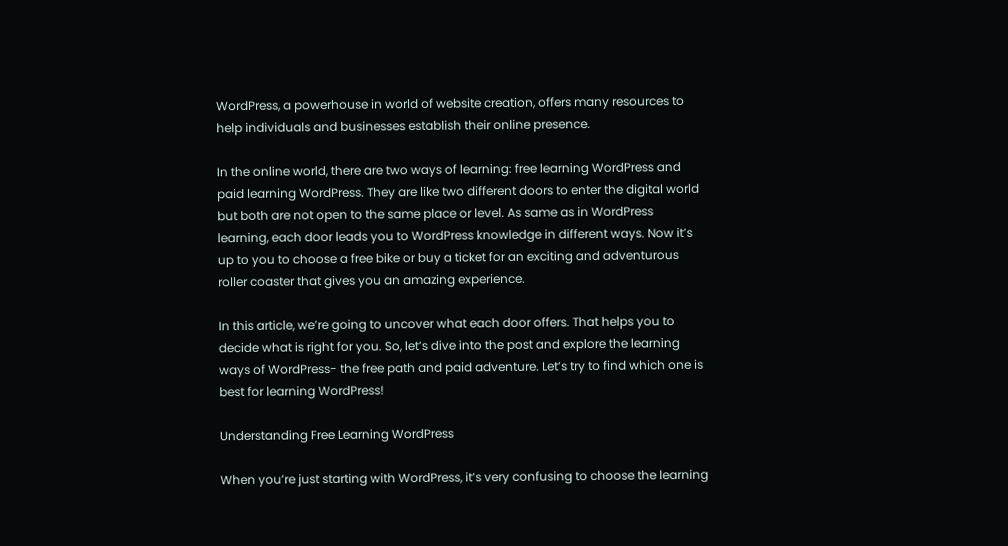WordPress, a powerhouse in world of website creation, offers many resources to help individuals and businesses establish their online presence.

In the online world, there are two ways of learning: free learning WordPress and paid learning WordPress. They are like two different doors to enter the digital world but both are not open to the same place or level. As same as in WordPress learning, each door leads you to WordPress knowledge in different ways. Now it’s up to you to choose a free bike or buy a ticket for an exciting and adventurous roller coaster that gives you an amazing experience.

In this article, we’re going to uncover what each door offers. That helps you to decide what is right for you. So, let’s dive into the post and explore the learning ways of WordPress- the free path and paid adventure. Let’s try to find which one is best for learning WordPress!

Understanding Free Learning WordPress

When you’re just starting with WordPress, it’s very confusing to choose the learning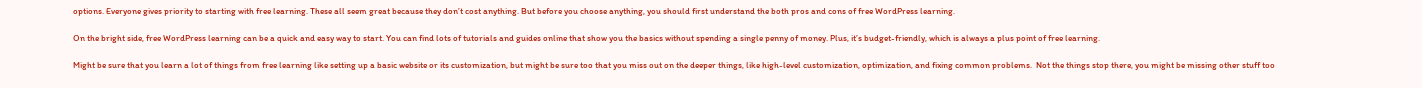options. Everyone gives priority to starting with free learning. These all seem great because they don’t cost anything. But before you choose anything, you should first understand the both pros and cons of free WordPress learning.

On the bright side, free WordPress learning can be a quick and easy way to start. You can find lots of tutorials and guides online that show you the basics without spending a single penny of money. Plus, it’s budget-friendly, which is always a plus point of free learning.

Might be sure that you learn a lot of things from free learning like setting up a basic website or its customization, but might be sure too that you miss out on the deeper things, like high-level customization, optimization, and fixing common problems.  Not the things stop there, you might be missing other stuff too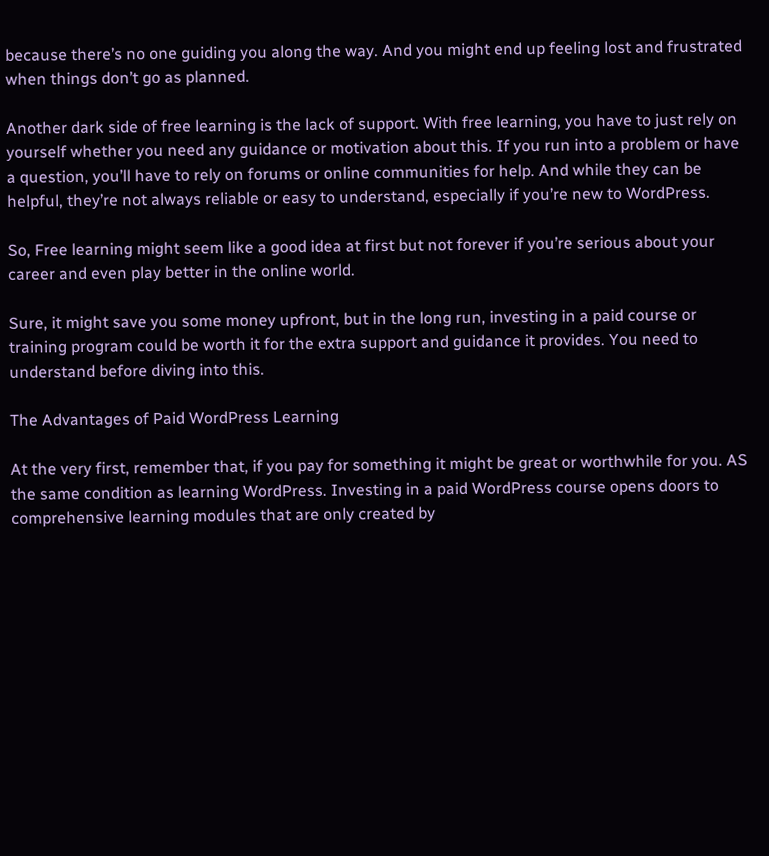because there’s no one guiding you along the way. And you might end up feeling lost and frustrated when things don’t go as planned.

Another dark side of free learning is the lack of support. With free learning, you have to just rely on yourself whether you need any guidance or motivation about this. If you run into a problem or have a question, you’ll have to rely on forums or online communities for help. And while they can be helpful, they’re not always reliable or easy to understand, especially if you’re new to WordPress.

So, Free learning might seem like a good idea at first but not forever if you’re serious about your career and even play better in the online world.

Sure, it might save you some money upfront, but in the long run, investing in a paid course or training program could be worth it for the extra support and guidance it provides. You need to understand before diving into this.

The Advantages of Paid WordPress Learning

At the very first, remember that, if you pay for something it might be great or worthwhile for you. AS the same condition as learning WordPress. Investing in a paid WordPress course opens doors to comprehensive learning modules that are only created by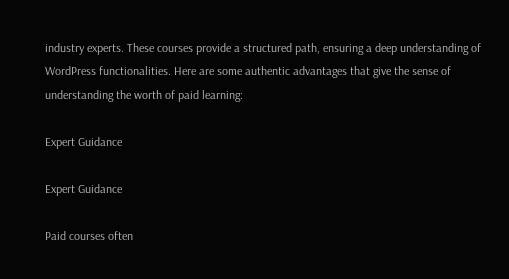industry experts. These courses provide a structured path, ensuring a deep understanding of WordPress functionalities. Here are some authentic advantages that give the sense of understanding the worth of paid learning:

Expert Guidance

Expert Guidance

Paid courses often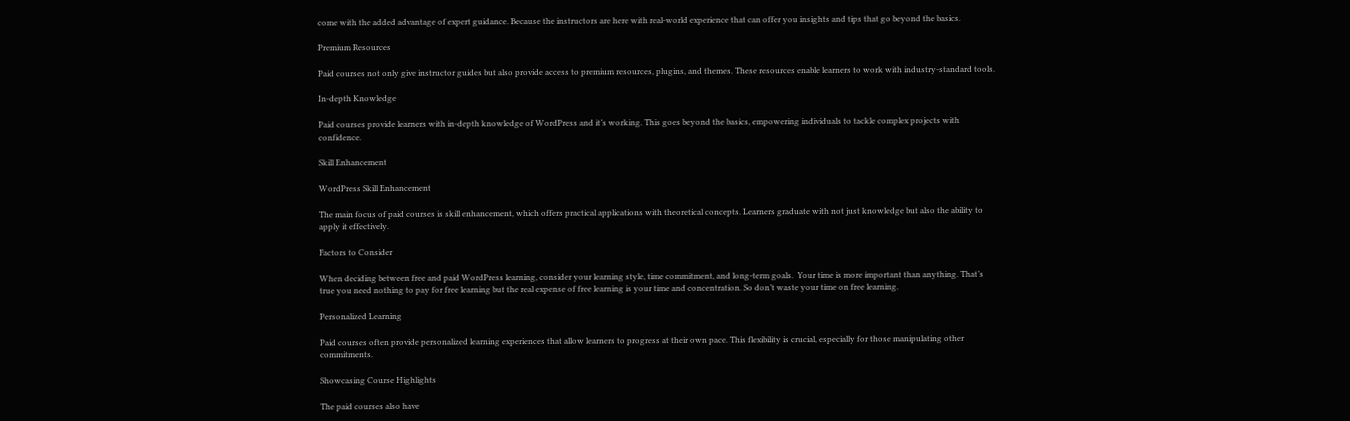come with the added advantage of expert guidance. Because the instructors are here with real-world experience that can offer you insights and tips that go beyond the basics.

Premium Resources

Paid courses not only give instructor guides but also provide access to premium resources, plugins, and themes. These resources enable learners to work with industry-standard tools.

In-depth Knowledge

Paid courses provide learners with in-depth knowledge of WordPress and it’s working. This goes beyond the basics, empowering individuals to tackle complex projects with confidence.

Skill Enhancement

WordPress Skill Enhancement

The main focus of paid courses is skill enhancement, which offers practical applications with theoretical concepts. Learners graduate with not just knowledge but also the ability to apply it effectively.

Factors to Consider

When deciding between free and paid WordPress learning, consider your learning style, time commitment, and long-term goals.  Your time is more important than anything. That’s true you need nothing to pay for free learning but the real expense of free learning is your time and concentration. So don’t waste your time on free learning.

Personalized Learning

Paid courses often provide personalized learning experiences that allow learners to progress at their own pace. This flexibility is crucial, especially for those manipulating other commitments.

Showcasing Course Highlights

The paid courses also have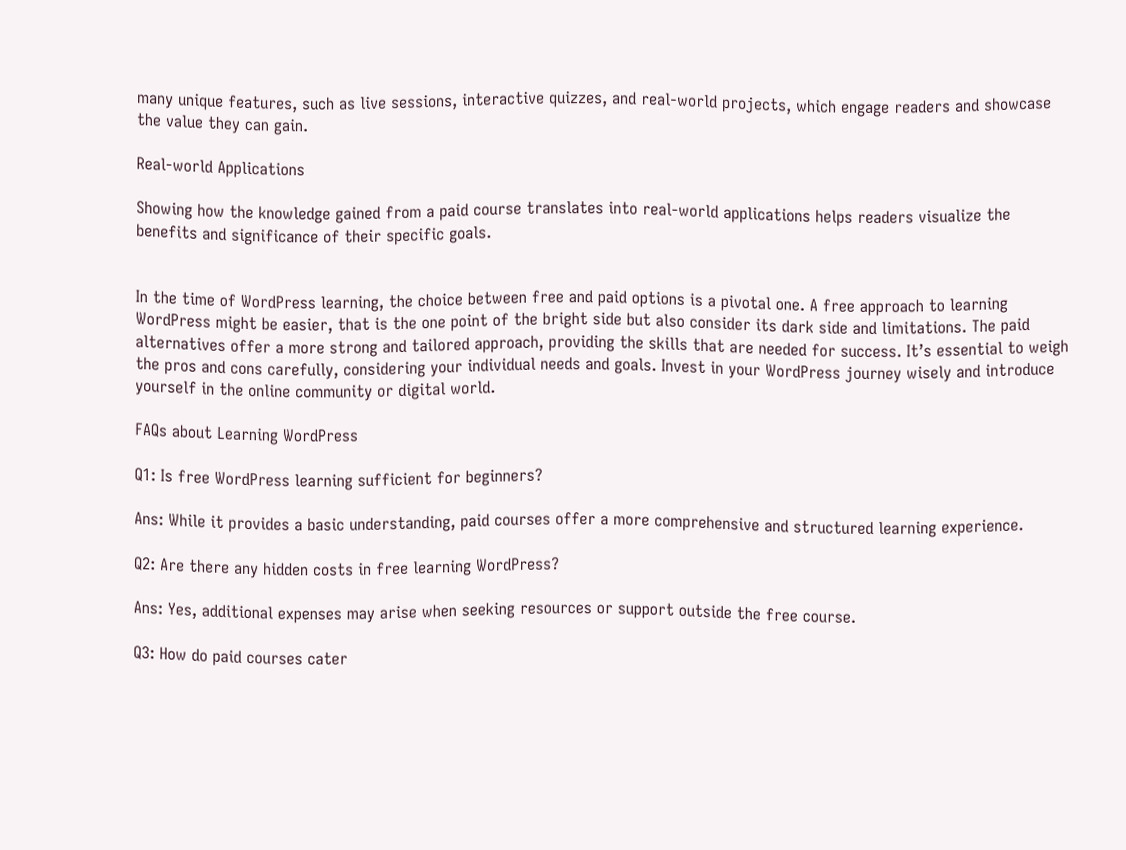many unique features, such as live sessions, interactive quizzes, and real-world projects, which engage readers and showcase the value they can gain.

Real-world Applications

Showing how the knowledge gained from a paid course translates into real-world applications helps readers visualize the benefits and significance of their specific goals.


In the time of WordPress learning, the choice between free and paid options is a pivotal one. A free approach to learning WordPress might be easier, that is the one point of the bright side but also consider its dark side and limitations. The paid alternatives offer a more strong and tailored approach, providing the skills that are needed for success. It’s essential to weigh the pros and cons carefully, considering your individual needs and goals. Invest in your WordPress journey wisely and introduce yourself in the online community or digital world.

FAQs about Learning WordPress

Q1: Is free WordPress learning sufficient for beginners?

Ans: While it provides a basic understanding, paid courses offer a more comprehensive and structured learning experience.

Q2: Are there any hidden costs in free learning WordPress?

Ans: Yes, additional expenses may arise when seeking resources or support outside the free course.

Q3: How do paid courses cater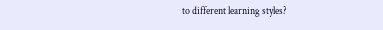to different learning styles?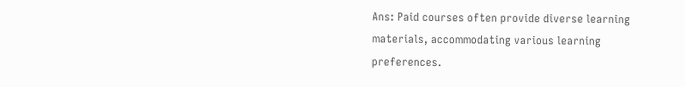Ans: Paid courses often provide diverse learning materials, accommodating various learning preferences.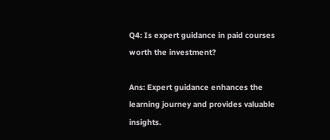Q4: Is expert guidance in paid courses worth the investment?

Ans: Expert guidance enhances the learning journey and provides valuable insights.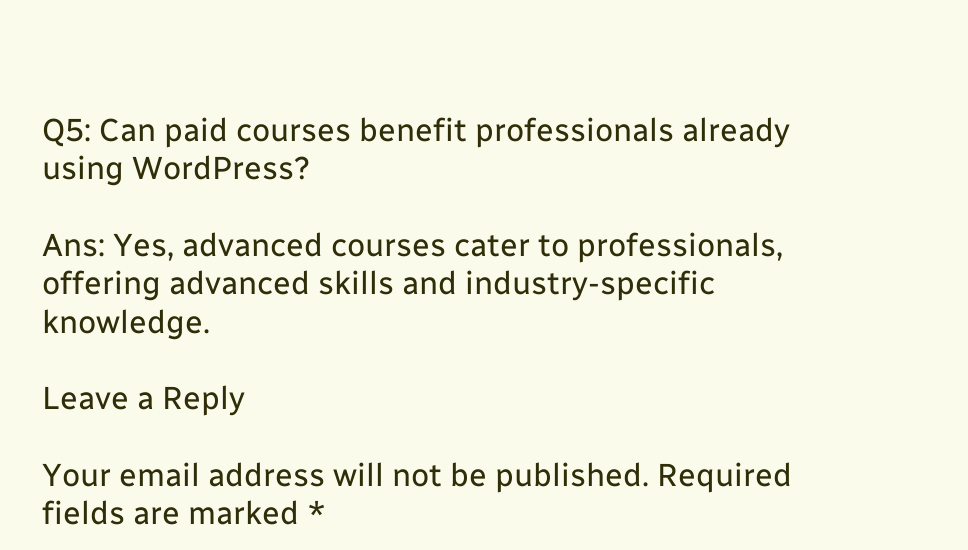Q5: Can paid courses benefit professionals already using WordPress?

Ans: Yes, advanced courses cater to professionals, offering advanced skills and industry-specific knowledge.

Leave a Reply

Your email address will not be published. Required fields are marked *